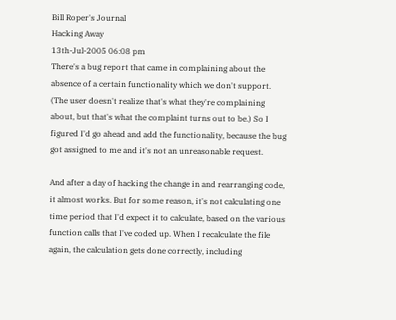Bill Roper's Journal
Hacking Away
13th-Jul-2005 06:08 pm
There's a bug report that came in complaining about the absence of a certain functionality which we don't support. (The user doesn't realize that's what they're complaining about, but that's what the complaint turns out to be.) So I figured I'd go ahead and add the functionality, because the bug got assigned to me and it's not an unreasonable request.

And after a day of hacking the change in and rearranging code, it almost works. But for some reason, it's not calculating one time period that I'd expect it to calculate, based on the various function calls that I've coded up. When I recalculate the file again, the calculation gets done correctly, including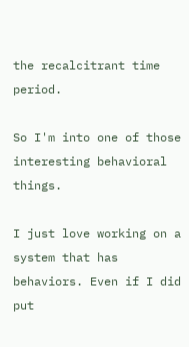the recalcitrant time period.

So I'm into one of those interesting behavioral things.

I just love working on a system that has behaviors. Even if I did put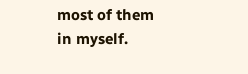most of them in myself.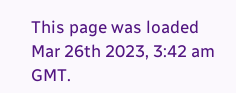This page was loaded Mar 26th 2023, 3:42 am GMT.